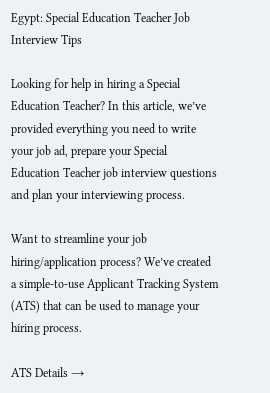Egypt: Special Education Teacher Job Interview Tips

Looking for help in hiring a Special Education Teacher? In this article, we’ve provided everything you need to write your job ad, prepare your Special Education Teacher job interview questions and plan your interviewing process.

Want to streamline your job hiring/application process? We’ve created a simple-to-use Applicant Tracking System (ATS) that can be used to manage your hiring process.

ATS Details →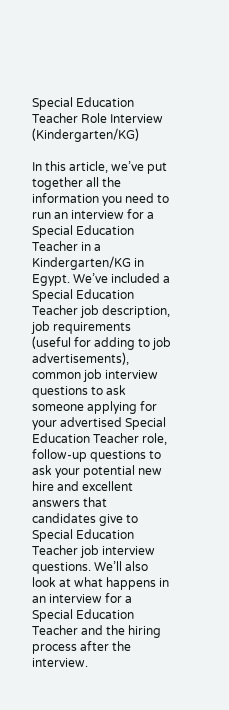Special Education Teacher Role Interview (Kindergarten/KG)

In this article, we’ve put together all the information you need to run an interview for a Special Education Teacher in a Kindergarten/KG in Egypt. We’ve included a Special Education Teacher job description, job requirements (useful for adding to job advertisements), common job interview questions to ask someone applying for your advertised Special Education Teacher role, follow-up questions to ask your potential new hire and excellent answers that candidates give to Special Education Teacher job interview questions. We’ll also look at what happens in an interview for a Special Education Teacher and the hiring process after the interview.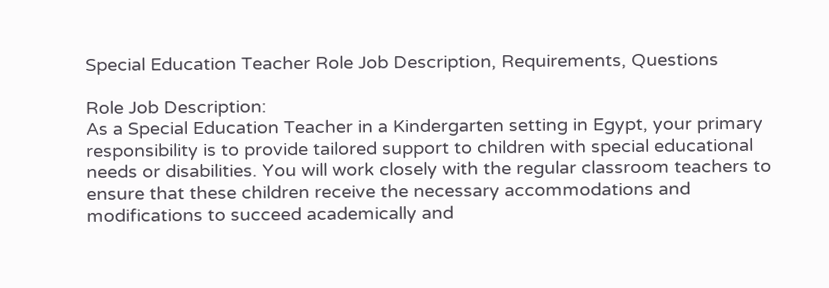Special Education Teacher Role Job Description, Requirements, Questions

Role Job Description:
As a Special Education Teacher in a Kindergarten setting in Egypt, your primary responsibility is to provide tailored support to children with special educational needs or disabilities. You will work closely with the regular classroom teachers to ensure that these children receive the necessary accommodations and modifications to succeed academically and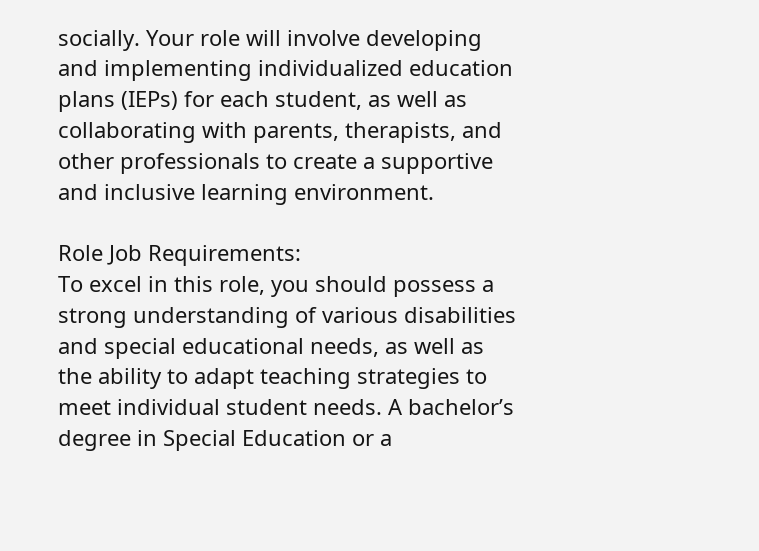socially. Your role will involve developing and implementing individualized education plans (IEPs) for each student, as well as collaborating with parents, therapists, and other professionals to create a supportive and inclusive learning environment.

Role Job Requirements:
To excel in this role, you should possess a strong understanding of various disabilities and special educational needs, as well as the ability to adapt teaching strategies to meet individual student needs. A bachelor’s degree in Special Education or a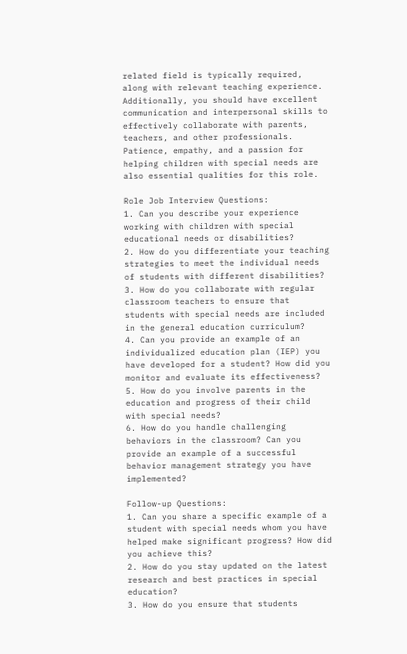related field is typically required, along with relevant teaching experience. Additionally, you should have excellent communication and interpersonal skills to effectively collaborate with parents, teachers, and other professionals. Patience, empathy, and a passion for helping children with special needs are also essential qualities for this role.

Role Job Interview Questions:
1. Can you describe your experience working with children with special educational needs or disabilities?
2. How do you differentiate your teaching strategies to meet the individual needs of students with different disabilities?
3. How do you collaborate with regular classroom teachers to ensure that students with special needs are included in the general education curriculum?
4. Can you provide an example of an individualized education plan (IEP) you have developed for a student? How did you monitor and evaluate its effectiveness?
5. How do you involve parents in the education and progress of their child with special needs?
6. How do you handle challenging behaviors in the classroom? Can you provide an example of a successful behavior management strategy you have implemented?

Follow-up Questions:
1. Can you share a specific example of a student with special needs whom you have helped make significant progress? How did you achieve this?
2. How do you stay updated on the latest research and best practices in special education?
3. How do you ensure that students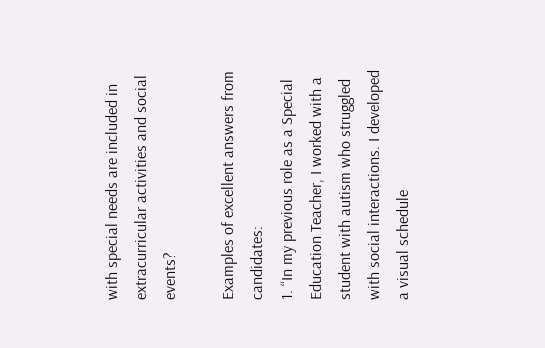with special needs are included in extracurricular activities and social events?

Examples of excellent answers from candidates:
1. “In my previous role as a Special Education Teacher, I worked with a student with autism who struggled with social interactions. I developed a visual schedule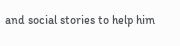and social stories to help him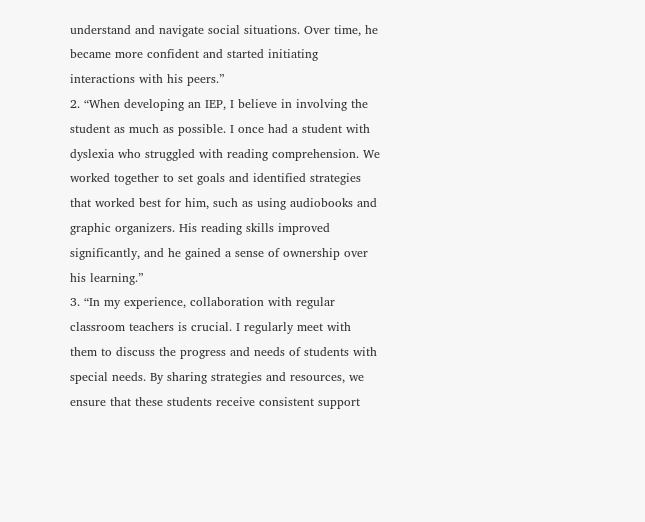understand and navigate social situations. Over time, he became more confident and started initiating interactions with his peers.”
2. “When developing an IEP, I believe in involving the student as much as possible. I once had a student with dyslexia who struggled with reading comprehension. We worked together to set goals and identified strategies that worked best for him, such as using audiobooks and graphic organizers. His reading skills improved significantly, and he gained a sense of ownership over his learning.”
3. “In my experience, collaboration with regular classroom teachers is crucial. I regularly meet with them to discuss the progress and needs of students with special needs. By sharing strategies and resources, we ensure that these students receive consistent support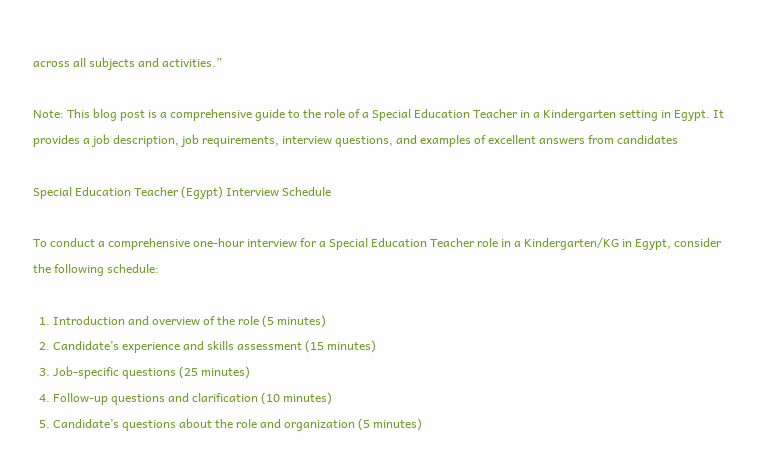across all subjects and activities.”

Note: This blog post is a comprehensive guide to the role of a Special Education Teacher in a Kindergarten setting in Egypt. It provides a job description, job requirements, interview questions, and examples of excellent answers from candidates

Special Education Teacher (Egypt) Interview Schedule

To conduct a comprehensive one-hour interview for a Special Education Teacher role in a Kindergarten/KG in Egypt, consider the following schedule:

  1. Introduction and overview of the role (5 minutes)
  2. Candidate’s experience and skills assessment (15 minutes)
  3. Job-specific questions (25 minutes)
  4. Follow-up questions and clarification (10 minutes)
  5. Candidate’s questions about the role and organization (5 minutes)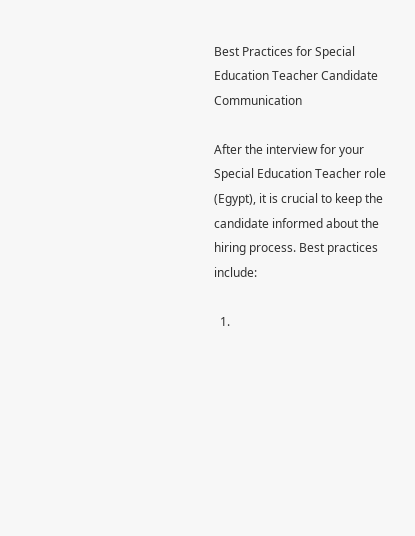Best Practices for Special Education Teacher Candidate Communication

After the interview for your Special Education Teacher role (Egypt), it is crucial to keep the candidate informed about the hiring process. Best practices include:

  1.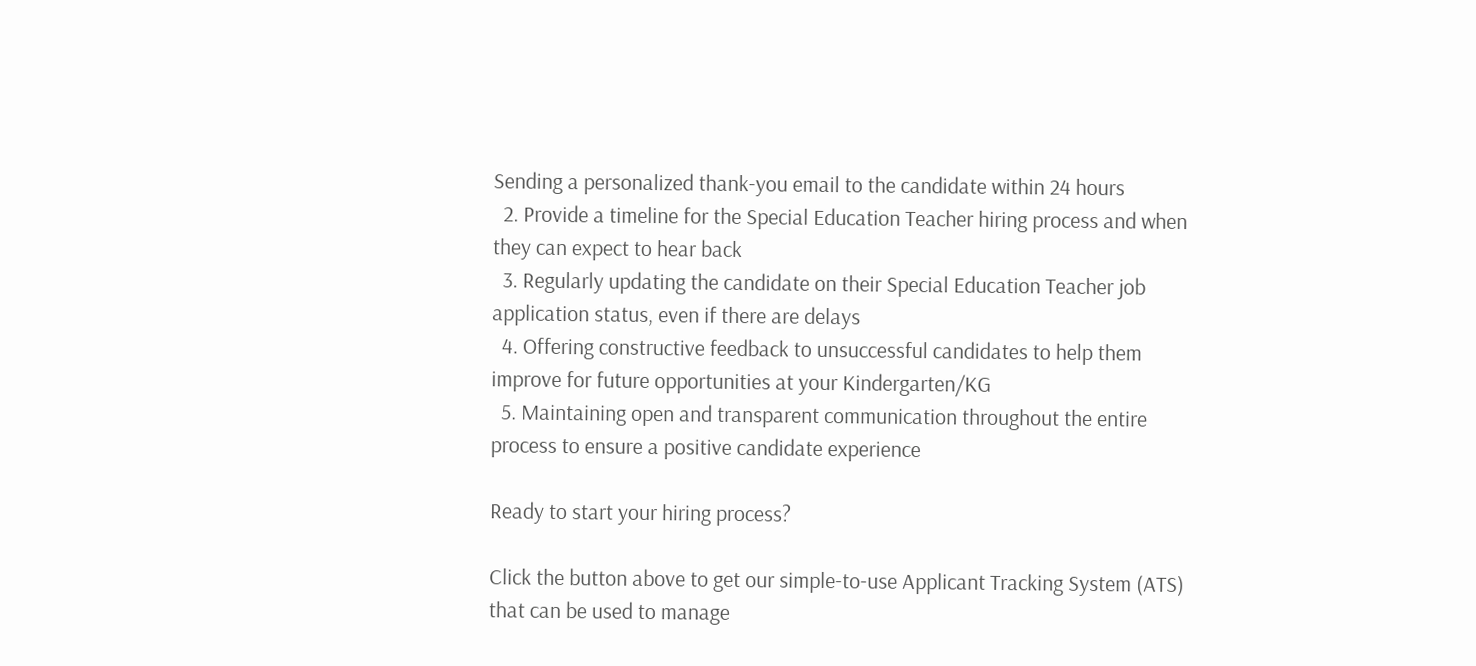Sending a personalized thank-you email to the candidate within 24 hours
  2. Provide a timeline for the Special Education Teacher hiring process and when they can expect to hear back
  3. Regularly updating the candidate on their Special Education Teacher job application status, even if there are delays
  4. Offering constructive feedback to unsuccessful candidates to help them improve for future opportunities at your Kindergarten/KG
  5. Maintaining open and transparent communication throughout the entire process to ensure a positive candidate experience

Ready to start your hiring process?

Click the button above to get our simple-to-use Applicant Tracking System (ATS) that can be used to manage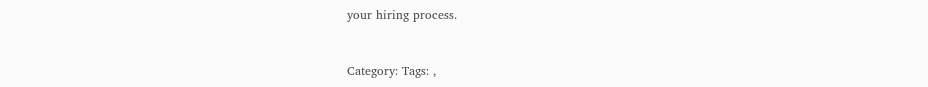your hiring process.



Category: Tags: ,